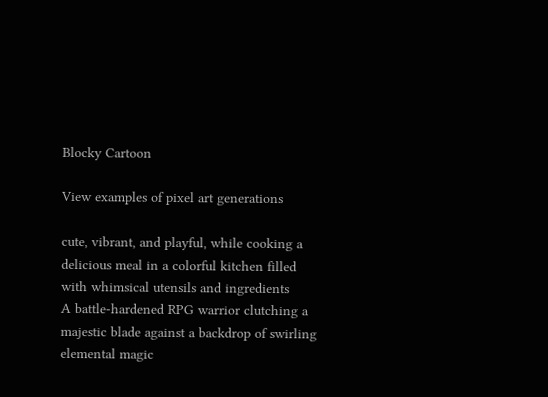Blocky Cartoon

View examples of pixel art generations

cute, vibrant, and playful, while cooking a delicious meal in a colorful kitchen filled with whimsical utensils and ingredients
A battle-hardened RPG warrior clutching a majestic blade against a backdrop of swirling elemental magic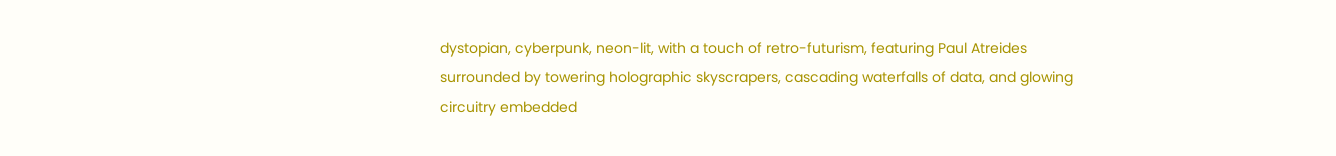dystopian, cyberpunk, neon-lit, with a touch of retro-futurism, featuring Paul Atreides surrounded by towering holographic skyscrapers, cascading waterfalls of data, and glowing circuitry embedded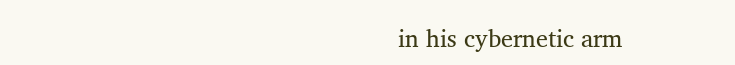in his cybernetic arm